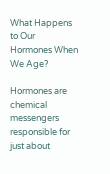What Happens to Our Hormones When We Age?

Hormones are chemical messengers responsible for just about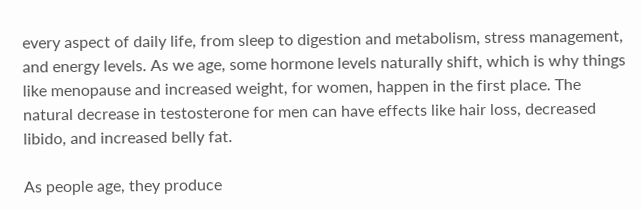every aspect of daily life, from sleep to digestion and metabolism, stress management, and energy levels. As we age, some hormone levels naturally shift, which is why things like menopause and increased weight, for women, happen in the first place. The natural decrease in testosterone for men can have effects like hair loss, decreased libido, and increased belly fat.

As people age, they produce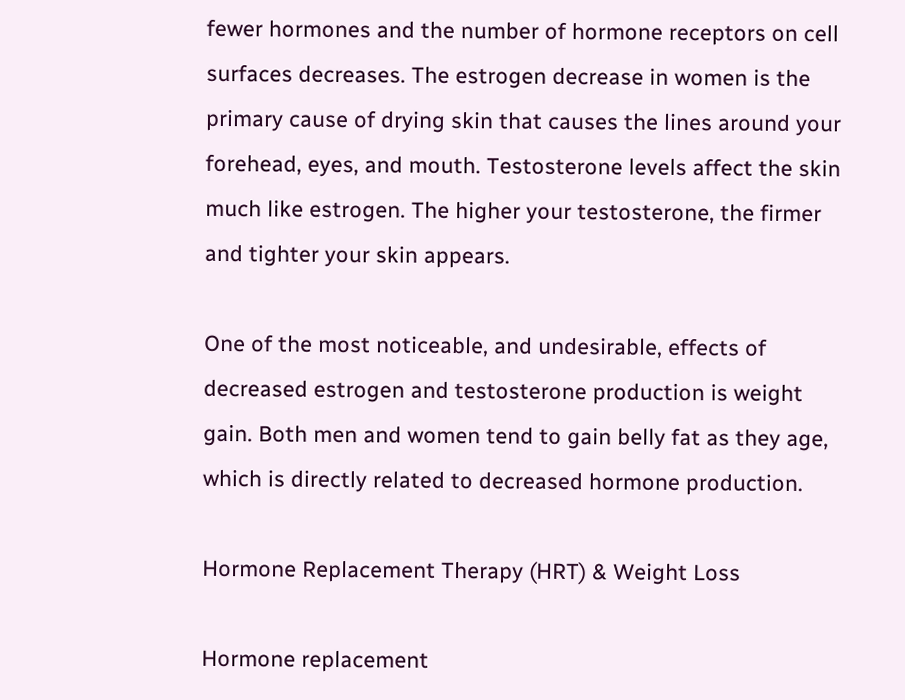fewer hormones and the number of hormone receptors on cell surfaces decreases. The estrogen decrease in women is the primary cause of drying skin that causes the lines around your forehead, eyes, and mouth. Testosterone levels affect the skin much like estrogen. The higher your testosterone, the firmer and tighter your skin appears.

One of the most noticeable, and undesirable, effects of decreased estrogen and testosterone production is weight gain. Both men and women tend to gain belly fat as they age, which is directly related to decreased hormone production.

Hormone Replacement Therapy (HRT) & Weight Loss

Hormone replacement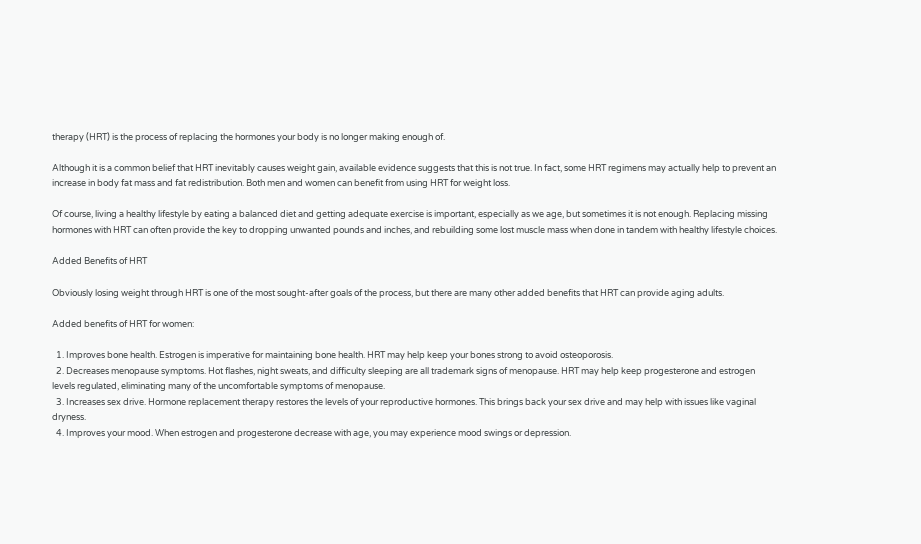therapy (HRT) is the process of replacing the hormones your body is no longer making enough of.

Although it is a common belief that HRT inevitably causes weight gain, available evidence suggests that this is not true. In fact, some HRT regimens may actually help to prevent an increase in body fat mass and fat redistribution. Both men and women can benefit from using HRT for weight loss.

Of course, living a healthy lifestyle by eating a balanced diet and getting adequate exercise is important, especially as we age, but sometimes it is not enough. Replacing missing hormones with HRT can often provide the key to dropping unwanted pounds and inches, and rebuilding some lost muscle mass when done in tandem with healthy lifestyle choices.

Added Benefits of HRT

Obviously losing weight through HRT is one of the most sought-after goals of the process, but there are many other added benefits that HRT can provide aging adults.

Added benefits of HRT for women:

  1. Improves bone health. Estrogen is imperative for maintaining bone health. HRT may help keep your bones strong to avoid osteoporosis.
  2. Decreases menopause symptoms. Hot flashes, night sweats, and difficulty sleeping are all trademark signs of menopause. HRT may help keep progesterone and estrogen levels regulated, eliminating many of the uncomfortable symptoms of menopause.
  3. Increases sex drive. Hormone replacement therapy restores the levels of your reproductive hormones. This brings back your sex drive and may help with issues like vaginal dryness.
  4. Improves your mood. When estrogen and progesterone decrease with age, you may experience mood swings or depression.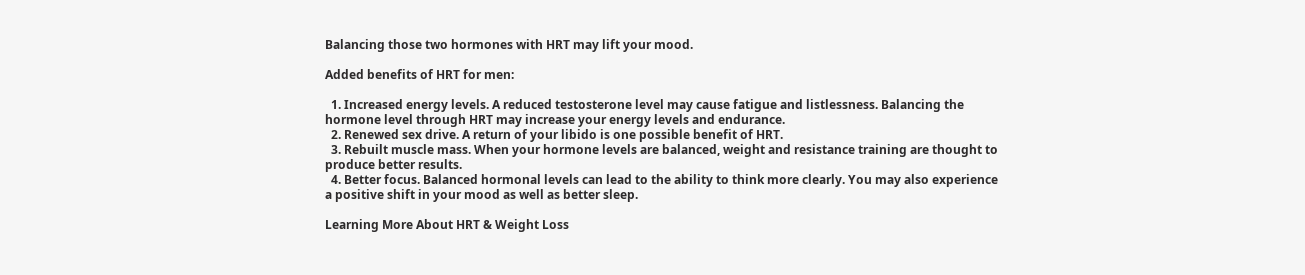Balancing those two hormones with HRT may lift your mood.

Added benefits of HRT for men:

  1. Increased energy levels. A reduced testosterone level may cause fatigue and listlessness. Balancing the hormone level through HRT may increase your energy levels and endurance.
  2. Renewed sex drive. A return of your libido is one possible benefit of HRT.
  3. Rebuilt muscle mass. When your hormone levels are balanced, weight and resistance training are thought to produce better results.
  4. Better focus. Balanced hormonal levels can lead to the ability to think more clearly. You may also experience a positive shift in your mood as well as better sleep.

Learning More About HRT & Weight Loss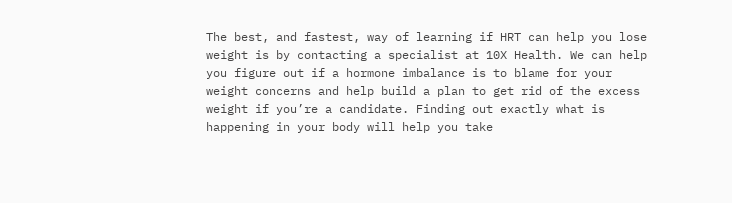The best, and fastest, way of learning if HRT can help you lose weight is by contacting a specialist at 10X Health. We can help you figure out if a hormone imbalance is to blame for your weight concerns and help build a plan to get rid of the excess weight if you’re a candidate. Finding out exactly what is happening in your body will help you take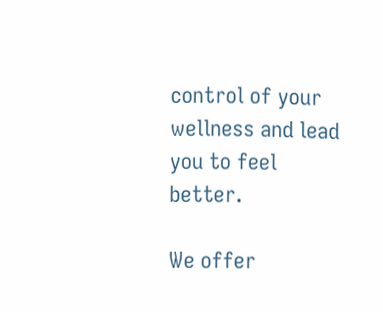control of your wellness and lead you to feel better.

We offer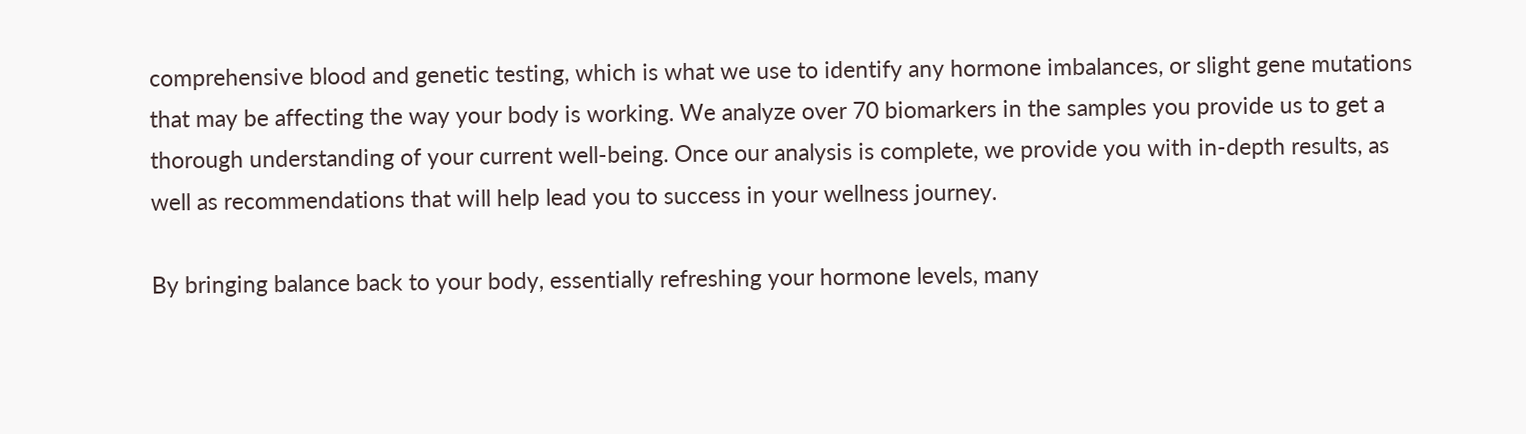comprehensive blood and genetic testing, which is what we use to identify any hormone imbalances, or slight gene mutations that may be affecting the way your body is working. We analyze over 70 biomarkers in the samples you provide us to get a thorough understanding of your current well-being. Once our analysis is complete, we provide you with in-depth results, as well as recommendations that will help lead you to success in your wellness journey.

By bringing balance back to your body, essentially refreshing your hormone levels, many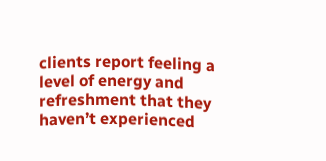clients report feeling a level of energy and refreshment that they haven’t experienced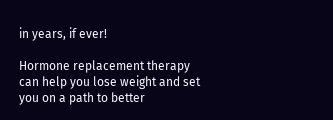in years, if ever!

Hormone replacement therapy can help you lose weight and set you on a path to better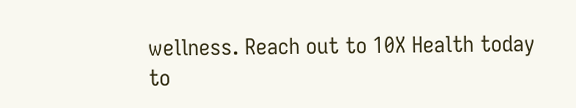wellness. Reach out to 10X Health today to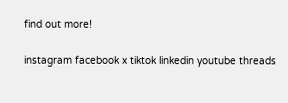find out more!

instagram facebook x tiktok linkedin youtube threads